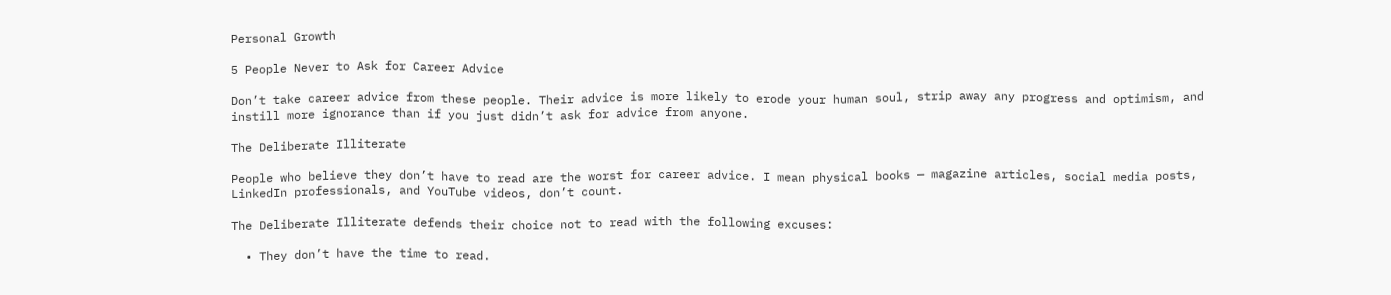Personal Growth

5 People Never to Ask for Career Advice

Don’t take career advice from these people. Their advice is more likely to erode your human soul, strip away any progress and optimism, and instill more ignorance than if you just didn’t ask for advice from anyone.

The Deliberate Illiterate

People who believe they don’t have to read are the worst for career advice. I mean physical books — magazine articles, social media posts, LinkedIn professionals, and YouTube videos, don’t count.

The Deliberate Illiterate defends their choice not to read with the following excuses:

  • They don’t have the time to read.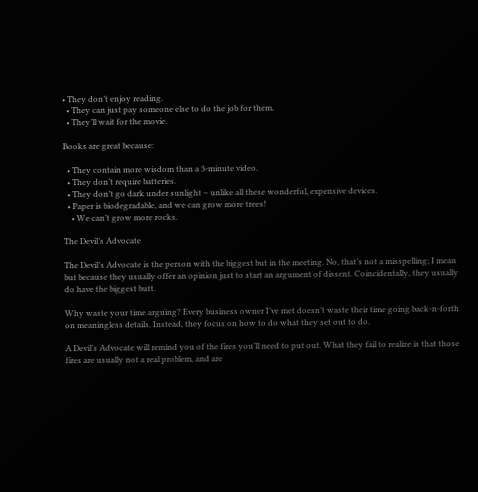• They don’t enjoy reading.
  • They can just pay someone else to do the job for them.
  • They’ll wait for the movie.

Books are great because:

  • They contain more wisdom than a 3-minute video.
  • They don’t require batteries.
  • They don’t go dark under sunlight – unlike all these wonderful, expensive devices.
  • Paper is biodegradable, and we can grow more trees!
    • We can’t grow more rocks.

The Devil’s Advocate

The Devil’s Advocate is the person with the biggest but in the meeting. No, that’s not a misspelling; I mean but because they usually offer an opinion just to start an argument of dissent. Coincidentally, they usually do have the biggest butt.

Why waste your time arguing? Every business owner I’ve met doesn’t waste their time going back-n-forth on meaningless details. Instead, they focus on how to do what they set out to do.

A Devil’s Advocate will remind you of the fires you’ll need to put out. What they fail to realize is that those fires are usually not a real problem, and are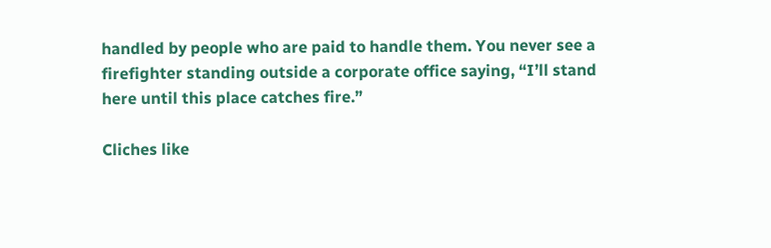handled by people who are paid to handle them. You never see a firefighter standing outside a corporate office saying, “I’ll stand here until this place catches fire.”

Cliches like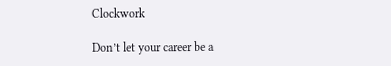Clockwork

Don’t let your career be a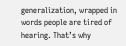generalization, wrapped in words people are tired of hearing. That’s why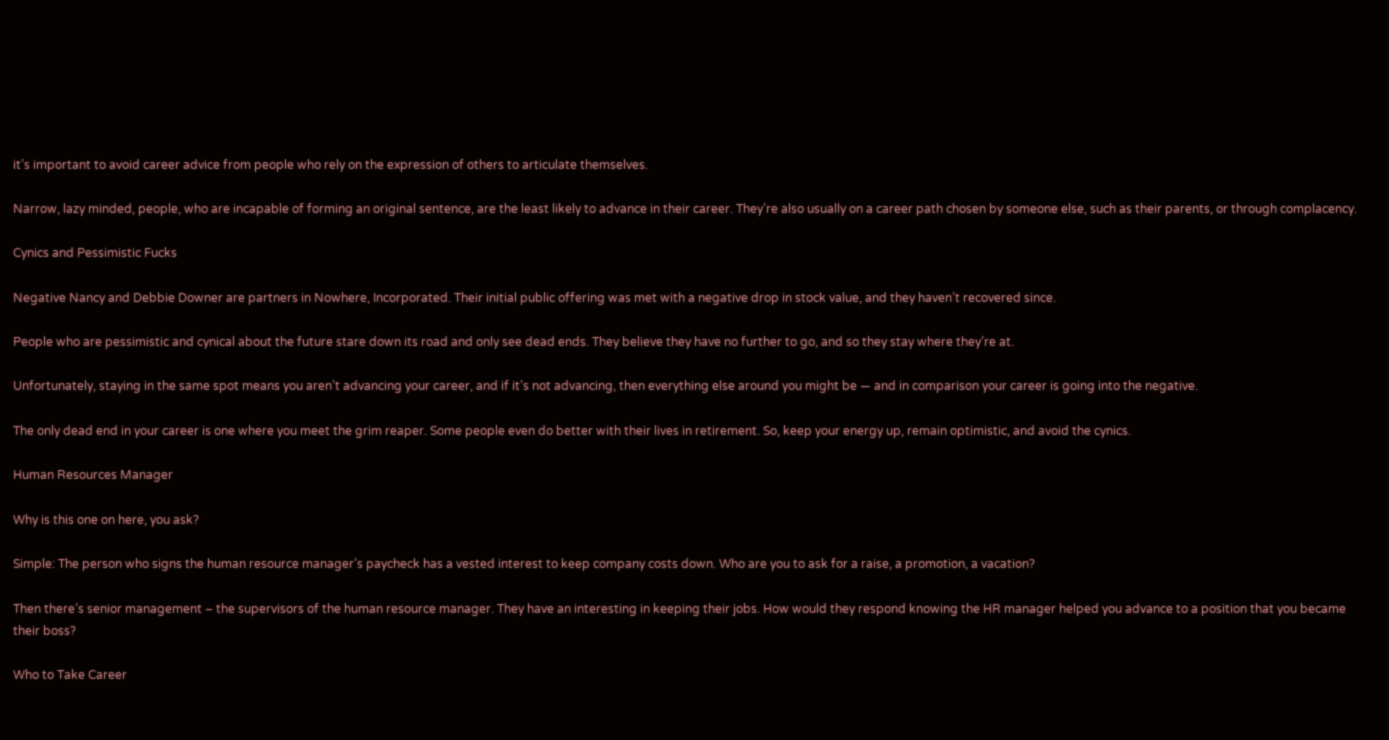it’s important to avoid career advice from people who rely on the expression of others to articulate themselves.

Narrow, lazy minded, people, who are incapable of forming an original sentence, are the least likely to advance in their career. They’re also usually on a career path chosen by someone else, such as their parents, or through complacency.

Cynics and Pessimistic Fucks

Negative Nancy and Debbie Downer are partners in Nowhere, Incorporated. Their initial public offering was met with a negative drop in stock value, and they haven’t recovered since.

People who are pessimistic and cynical about the future stare down its road and only see dead ends. They believe they have no further to go, and so they stay where they’re at.

Unfortunately, staying in the same spot means you aren’t advancing your career, and if it’s not advancing, then everything else around you might be — and in comparison your career is going into the negative.

The only dead end in your career is one where you meet the grim reaper. Some people even do better with their lives in retirement. So, keep your energy up, remain optimistic, and avoid the cynics.

Human Resources Manager

Why is this one on here, you ask?

Simple: The person who signs the human resource manager’s paycheck has a vested interest to keep company costs down. Who are you to ask for a raise, a promotion, a vacation?

Then there’s senior management – the supervisors of the human resource manager. They have an interesting in keeping their jobs. How would they respond knowing the HR manager helped you advance to a position that you became their boss?

Who to Take Career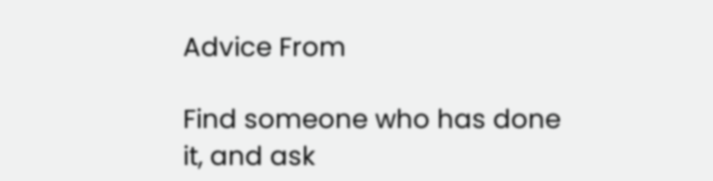Advice From

Find someone who has done it, and ask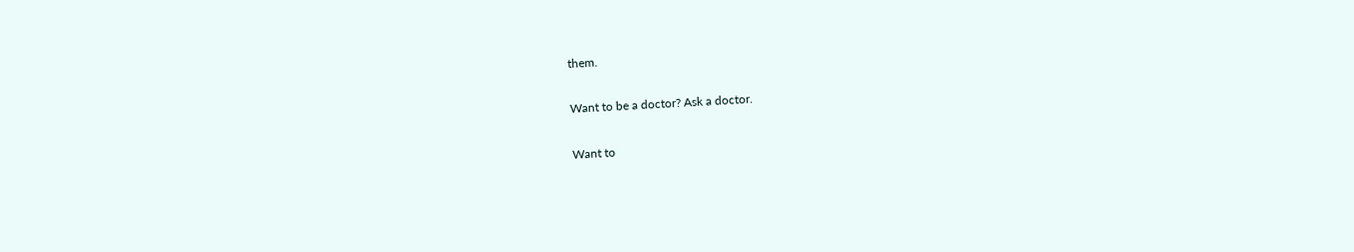them.

Want to be a doctor? Ask a doctor.

Want to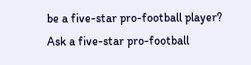be a five-star pro-football player? Ask a five-star pro-football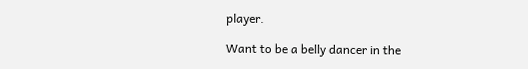player.

Want to be a belly dancer in the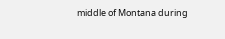middle of Montana during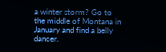a winter storm? Go to the middle of Montana in January and find a belly dancer.